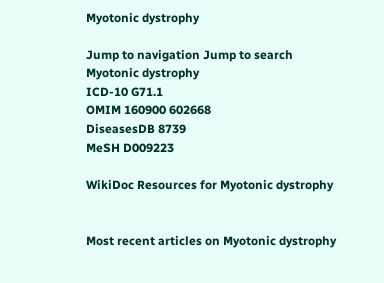Myotonic dystrophy

Jump to navigation Jump to search
Myotonic dystrophy
ICD-10 G71.1
OMIM 160900 602668
DiseasesDB 8739
MeSH D009223

WikiDoc Resources for Myotonic dystrophy


Most recent articles on Myotonic dystrophy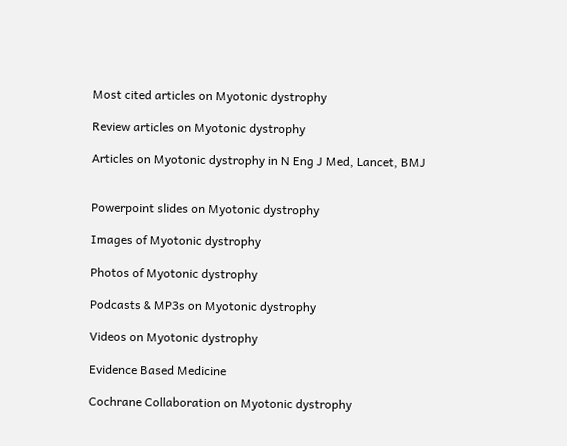Most cited articles on Myotonic dystrophy

Review articles on Myotonic dystrophy

Articles on Myotonic dystrophy in N Eng J Med, Lancet, BMJ


Powerpoint slides on Myotonic dystrophy

Images of Myotonic dystrophy

Photos of Myotonic dystrophy

Podcasts & MP3s on Myotonic dystrophy

Videos on Myotonic dystrophy

Evidence Based Medicine

Cochrane Collaboration on Myotonic dystrophy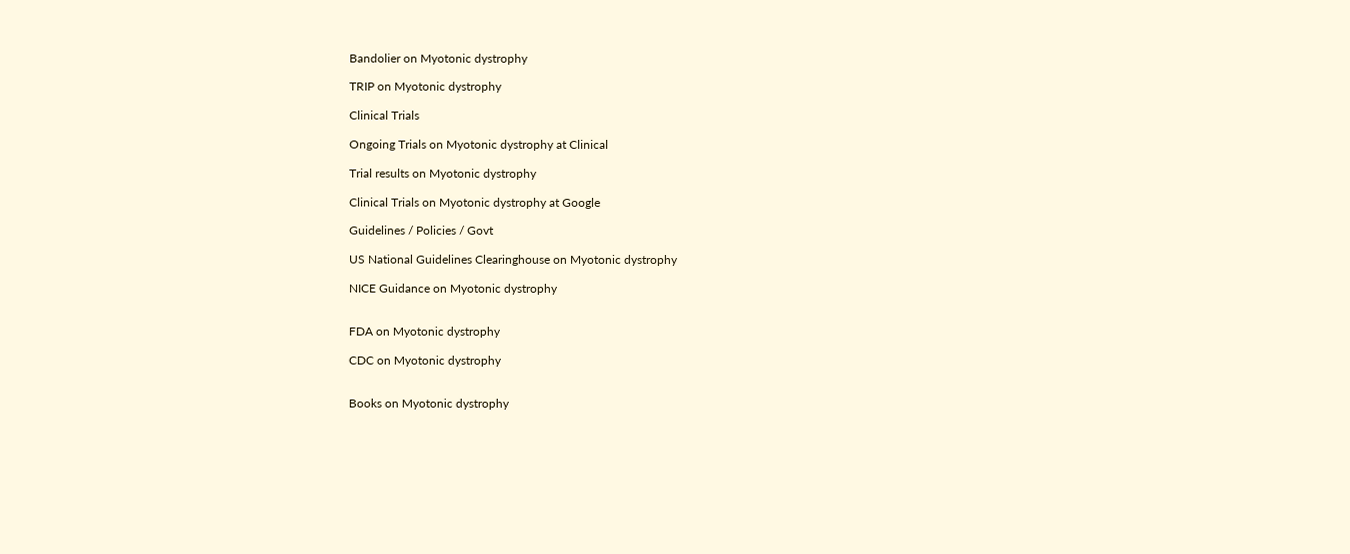Bandolier on Myotonic dystrophy

TRIP on Myotonic dystrophy

Clinical Trials

Ongoing Trials on Myotonic dystrophy at Clinical

Trial results on Myotonic dystrophy

Clinical Trials on Myotonic dystrophy at Google

Guidelines / Policies / Govt

US National Guidelines Clearinghouse on Myotonic dystrophy

NICE Guidance on Myotonic dystrophy


FDA on Myotonic dystrophy

CDC on Myotonic dystrophy


Books on Myotonic dystrophy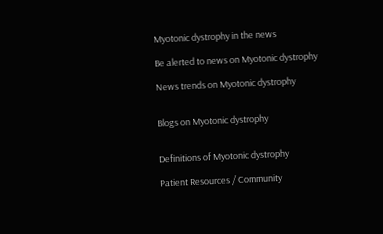Myotonic dystrophy in the news

Be alerted to news on Myotonic dystrophy

News trends on Myotonic dystrophy


Blogs on Myotonic dystrophy


Definitions of Myotonic dystrophy

Patient Resources / Community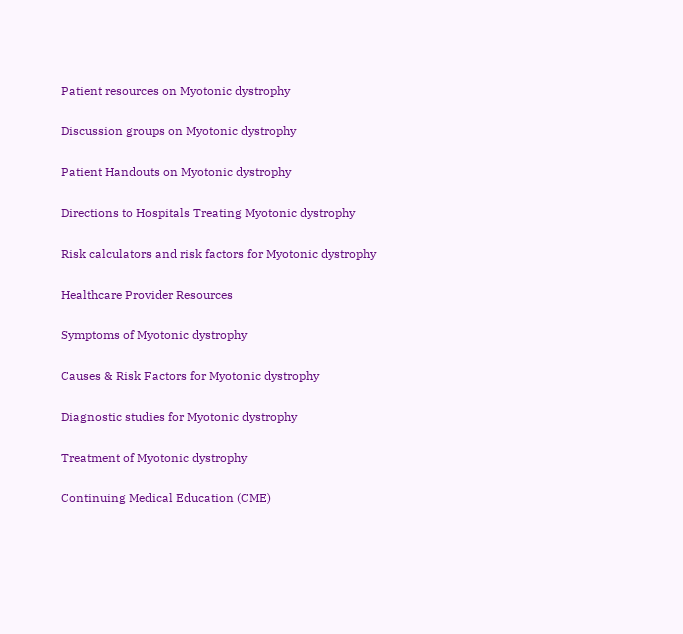Patient resources on Myotonic dystrophy

Discussion groups on Myotonic dystrophy

Patient Handouts on Myotonic dystrophy

Directions to Hospitals Treating Myotonic dystrophy

Risk calculators and risk factors for Myotonic dystrophy

Healthcare Provider Resources

Symptoms of Myotonic dystrophy

Causes & Risk Factors for Myotonic dystrophy

Diagnostic studies for Myotonic dystrophy

Treatment of Myotonic dystrophy

Continuing Medical Education (CME)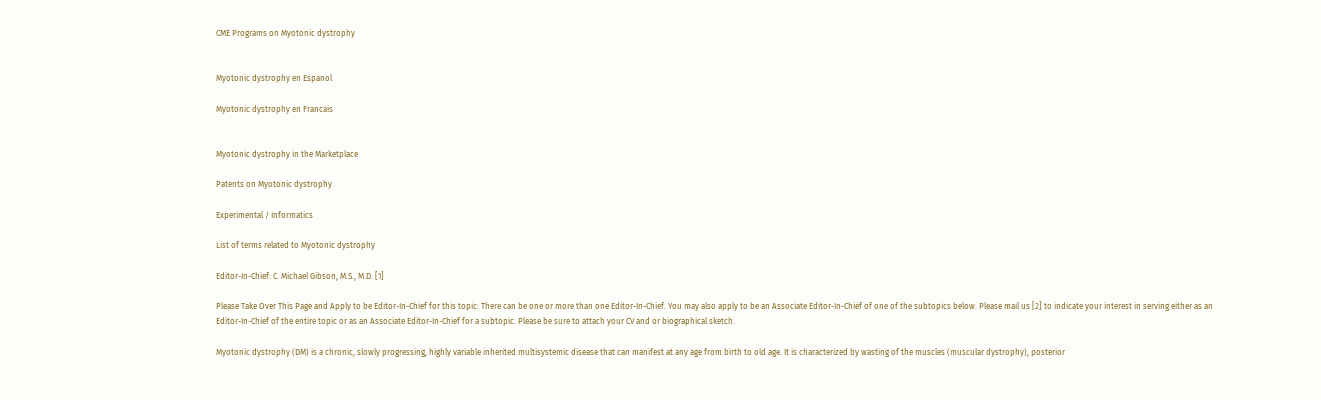CME Programs on Myotonic dystrophy


Myotonic dystrophy en Espanol

Myotonic dystrophy en Francais


Myotonic dystrophy in the Marketplace

Patents on Myotonic dystrophy

Experimental / Informatics

List of terms related to Myotonic dystrophy

Editor-In-Chief: C. Michael Gibson, M.S., M.D. [1]

Please Take Over This Page and Apply to be Editor-In-Chief for this topic: There can be one or more than one Editor-In-Chief. You may also apply to be an Associate Editor-In-Chief of one of the subtopics below. Please mail us [2] to indicate your interest in serving either as an Editor-In-Chief of the entire topic or as an Associate Editor-In-Chief for a subtopic. Please be sure to attach your CV and or biographical sketch.

Myotonic dystrophy (DM) is a chronic, slowly progressing, highly variable inherited multisystemic disease that can manifest at any age from birth to old age. It is characterized by wasting of the muscles (muscular dystrophy), posterior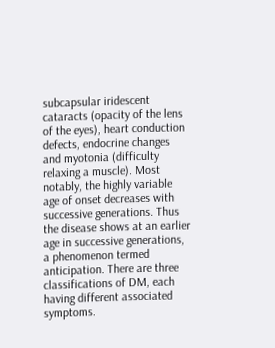subcapsular iridescent cataracts (opacity of the lens of the eyes), heart conduction defects, endocrine changes and myotonia (difficulty relaxing a muscle). Most notably, the highly variable age of onset decreases with successive generations. Thus the disease shows at an earlier age in successive generations, a phenomenon termed anticipation. There are three classifications of DM, each having different associated symptoms.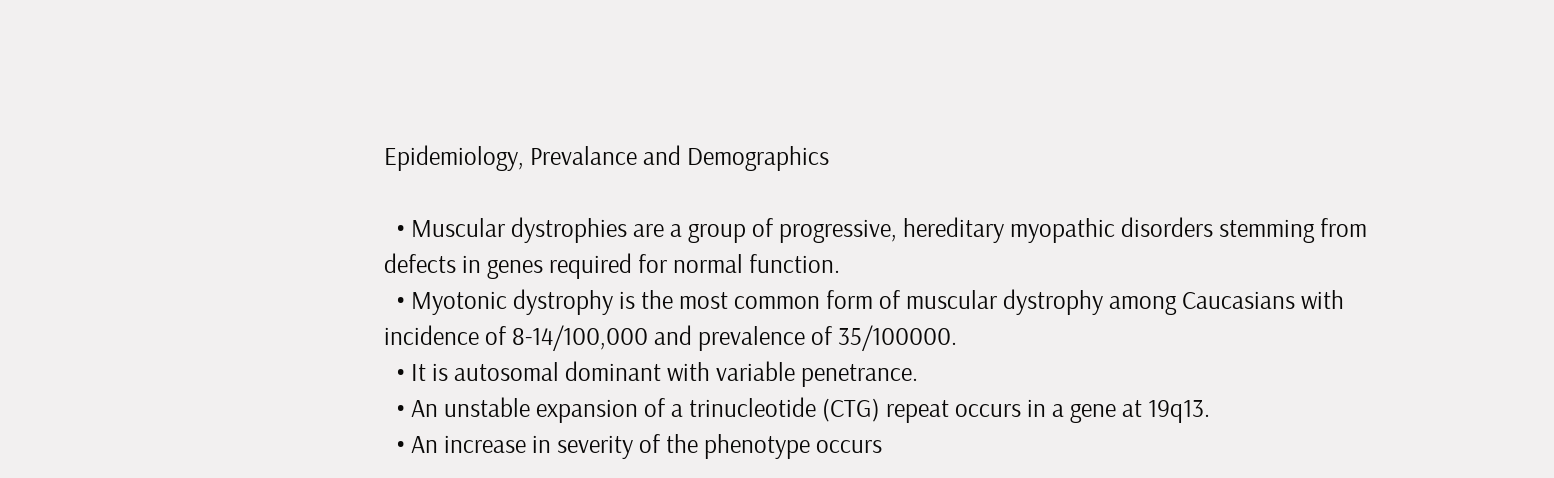Epidemiology, Prevalance and Demographics

  • Muscular dystrophies are a group of progressive, hereditary myopathic disorders stemming from defects in genes required for normal function.
  • Myotonic dystrophy is the most common form of muscular dystrophy among Caucasians with incidence of 8-14/100,000 and prevalence of 35/100000.
  • It is autosomal dominant with variable penetrance.
  • An unstable expansion of a trinucleotide (CTG) repeat occurs in a gene at 19q13.
  • An increase in severity of the phenotype occurs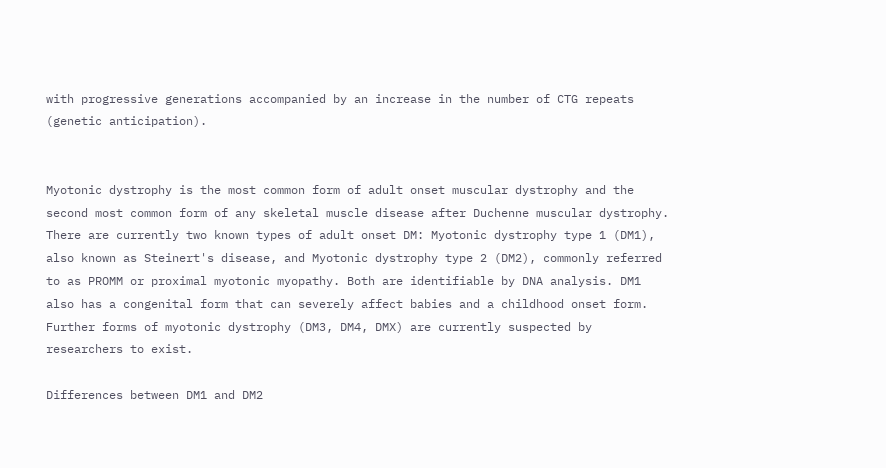with progressive generations accompanied by an increase in the number of CTG repeats (genetic anticipation).


Myotonic dystrophy is the most common form of adult onset muscular dystrophy and the second most common form of any skeletal muscle disease after Duchenne muscular dystrophy. There are currently two known types of adult onset DM: Myotonic dystrophy type 1 (DM1), also known as Steinert's disease, and Myotonic dystrophy type 2 (DM2), commonly referred to as PROMM or proximal myotonic myopathy. Both are identifiable by DNA analysis. DM1 also has a congenital form that can severely affect babies and a childhood onset form. Further forms of myotonic dystrophy (DM3, DM4, DMX) are currently suspected by researchers to exist.

Differences between DM1 and DM2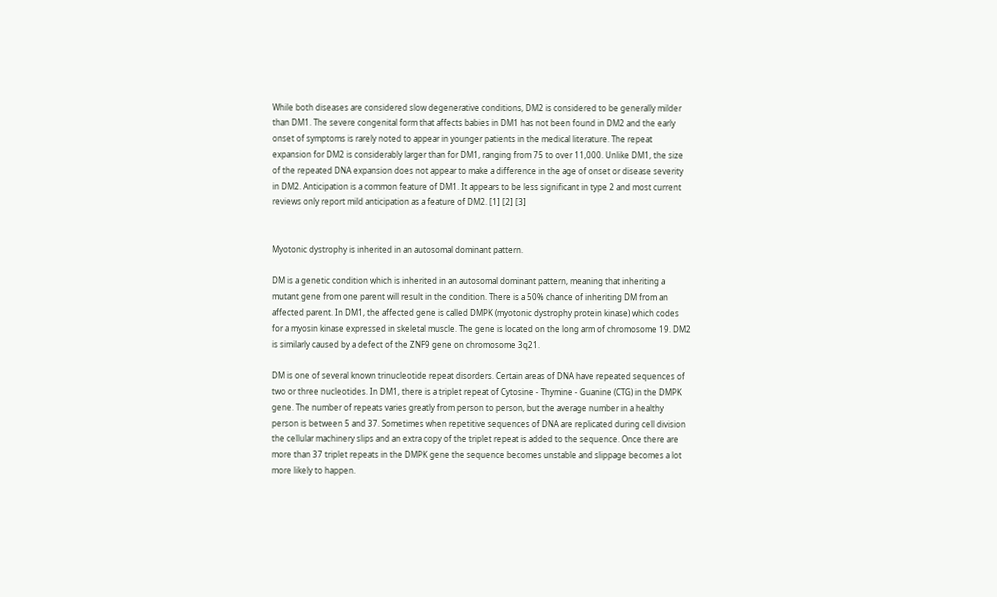While both diseases are considered slow degenerative conditions, DM2 is considered to be generally milder than DM1. The severe congenital form that affects babies in DM1 has not been found in DM2 and the early onset of symptoms is rarely noted to appear in younger patients in the medical literature. The repeat expansion for DM2 is considerably larger than for DM1, ranging from 75 to over 11,000. Unlike DM1, the size of the repeated DNA expansion does not appear to make a difference in the age of onset or disease severity in DM2. Anticipation is a common feature of DM1. It appears to be less significant in type 2 and most current reviews only report mild anticipation as a feature of DM2. [1] [2] [3]


Myotonic dystrophy is inherited in an autosomal dominant pattern.

DM is a genetic condition which is inherited in an autosomal dominant pattern, meaning that inheriting a mutant gene from one parent will result in the condition. There is a 50% chance of inheriting DM from an affected parent. In DM1, the affected gene is called DMPK (myotonic dystrophy protein kinase) which codes for a myosin kinase expressed in skeletal muscle. The gene is located on the long arm of chromosome 19. DM2 is similarly caused by a defect of the ZNF9 gene on chromosome 3q21.

DM is one of several known trinucleotide repeat disorders. Certain areas of DNA have repeated sequences of two or three nucleotides. In DM1, there is a triplet repeat of Cytosine - Thymine - Guanine (CTG) in the DMPK gene. The number of repeats varies greatly from person to person, but the average number in a healthy person is between 5 and 37. Sometimes when repetitive sequences of DNA are replicated during cell division the cellular machinery slips and an extra copy of the triplet repeat is added to the sequence. Once there are more than 37 triplet repeats in the DMPK gene the sequence becomes unstable and slippage becomes a lot more likely to happen.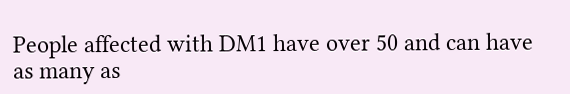People affected with DM1 have over 50 and can have as many as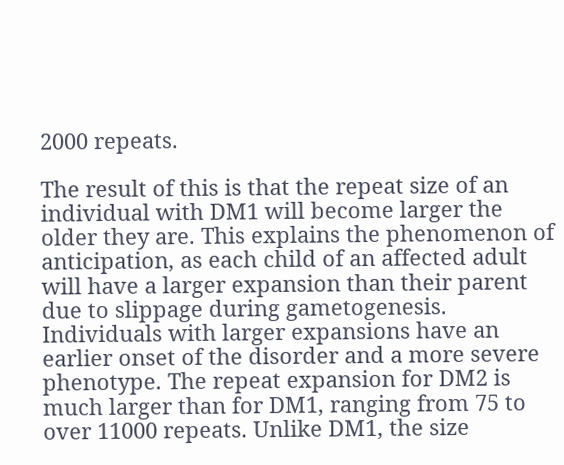2000 repeats.

The result of this is that the repeat size of an individual with DM1 will become larger the older they are. This explains the phenomenon of anticipation, as each child of an affected adult will have a larger expansion than their parent due to slippage during gametogenesis. Individuals with larger expansions have an earlier onset of the disorder and a more severe phenotype. The repeat expansion for DM2 is much larger than for DM1, ranging from 75 to over 11000 repeats. Unlike DM1, the size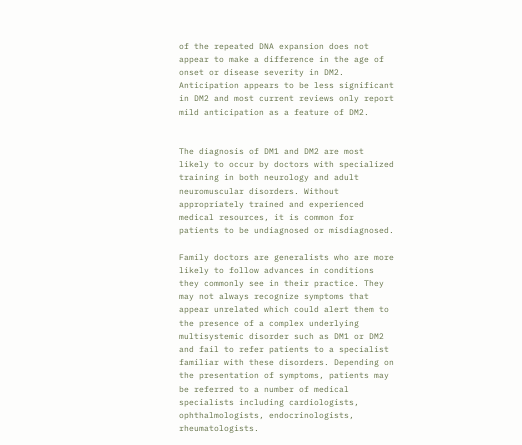of the repeated DNA expansion does not appear to make a difference in the age of onset or disease severity in DM2. Anticipation appears to be less significant in DM2 and most current reviews only report mild anticipation as a feature of DM2.


The diagnosis of DM1 and DM2 are most likely to occur by doctors with specialized training in both neurology and adult neuromuscular disorders. Without appropriately trained and experienced medical resources, it is common for patients to be undiagnosed or misdiagnosed.

Family doctors are generalists who are more likely to follow advances in conditions they commonly see in their practice. They may not always recognize symptoms that appear unrelated which could alert them to the presence of a complex underlying multisystemic disorder such as DM1 or DM2 and fail to refer patients to a specialist familiar with these disorders. Depending on the presentation of symptoms, patients may be referred to a number of medical specialists including cardiologists, ophthalmologists, endocrinologists, rheumatologists.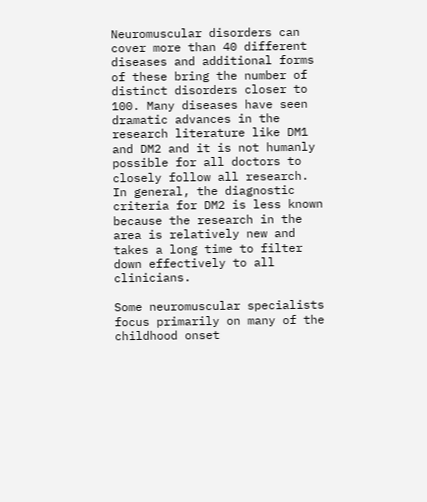Neuromuscular disorders can cover more than 40 different diseases and additional forms of these bring the number of distinct disorders closer to 100. Many diseases have seen dramatic advances in the research literature like DM1 and DM2 and it is not humanly possible for all doctors to closely follow all research. In general, the diagnostic criteria for DM2 is less known because the research in the area is relatively new and takes a long time to filter down effectively to all clinicians.

Some neuromuscular specialists focus primarily on many of the childhood onset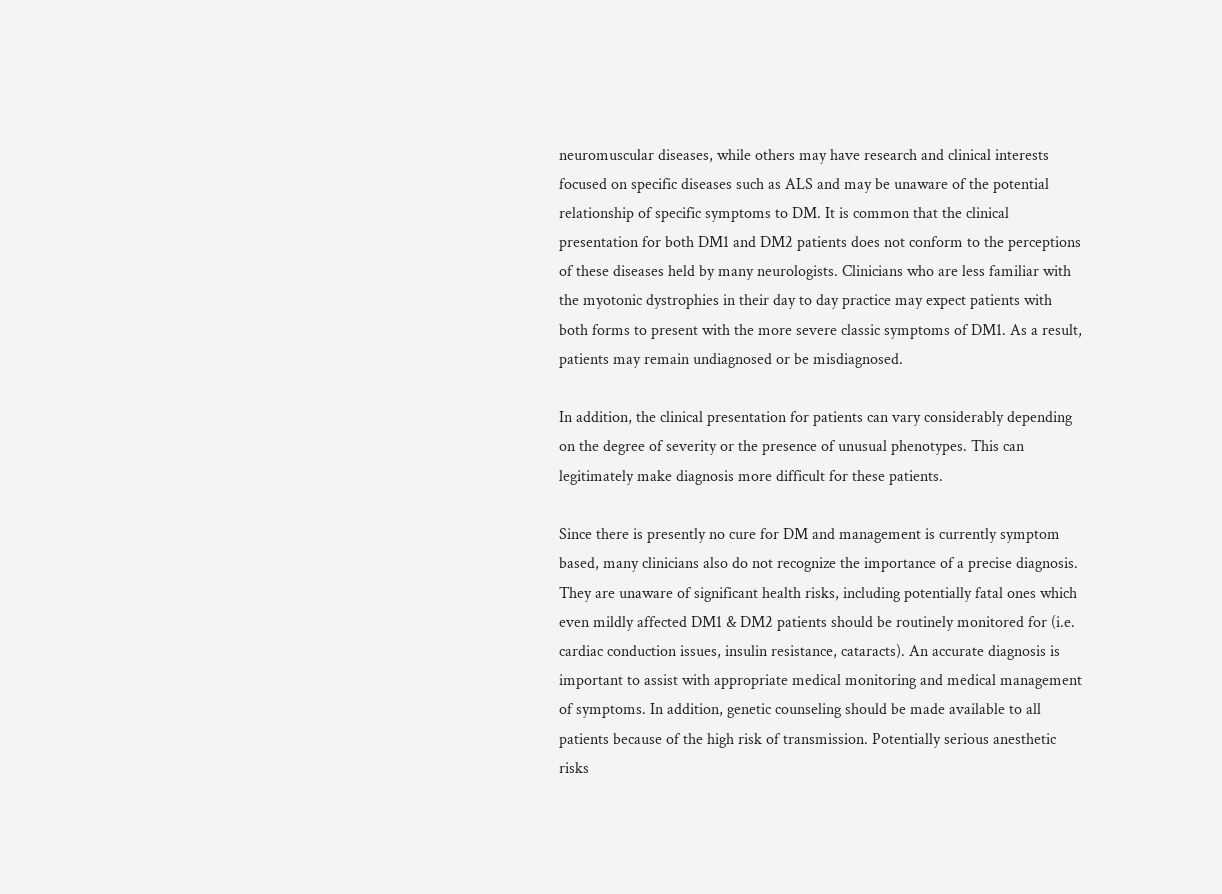neuromuscular diseases, while others may have research and clinical interests focused on specific diseases such as ALS and may be unaware of the potential relationship of specific symptoms to DM. It is common that the clinical presentation for both DM1 and DM2 patients does not conform to the perceptions of these diseases held by many neurologists. Clinicians who are less familiar with the myotonic dystrophies in their day to day practice may expect patients with both forms to present with the more severe classic symptoms of DM1. As a result, patients may remain undiagnosed or be misdiagnosed.

In addition, the clinical presentation for patients can vary considerably depending on the degree of severity or the presence of unusual phenotypes. This can legitimately make diagnosis more difficult for these patients.

Since there is presently no cure for DM and management is currently symptom based, many clinicians also do not recognize the importance of a precise diagnosis. They are unaware of significant health risks, including potentially fatal ones which even mildly affected DM1 & DM2 patients should be routinely monitored for (i.e. cardiac conduction issues, insulin resistance, cataracts). An accurate diagnosis is important to assist with appropriate medical monitoring and medical management of symptoms. In addition, genetic counseling should be made available to all patients because of the high risk of transmission. Potentially serious anesthetic risks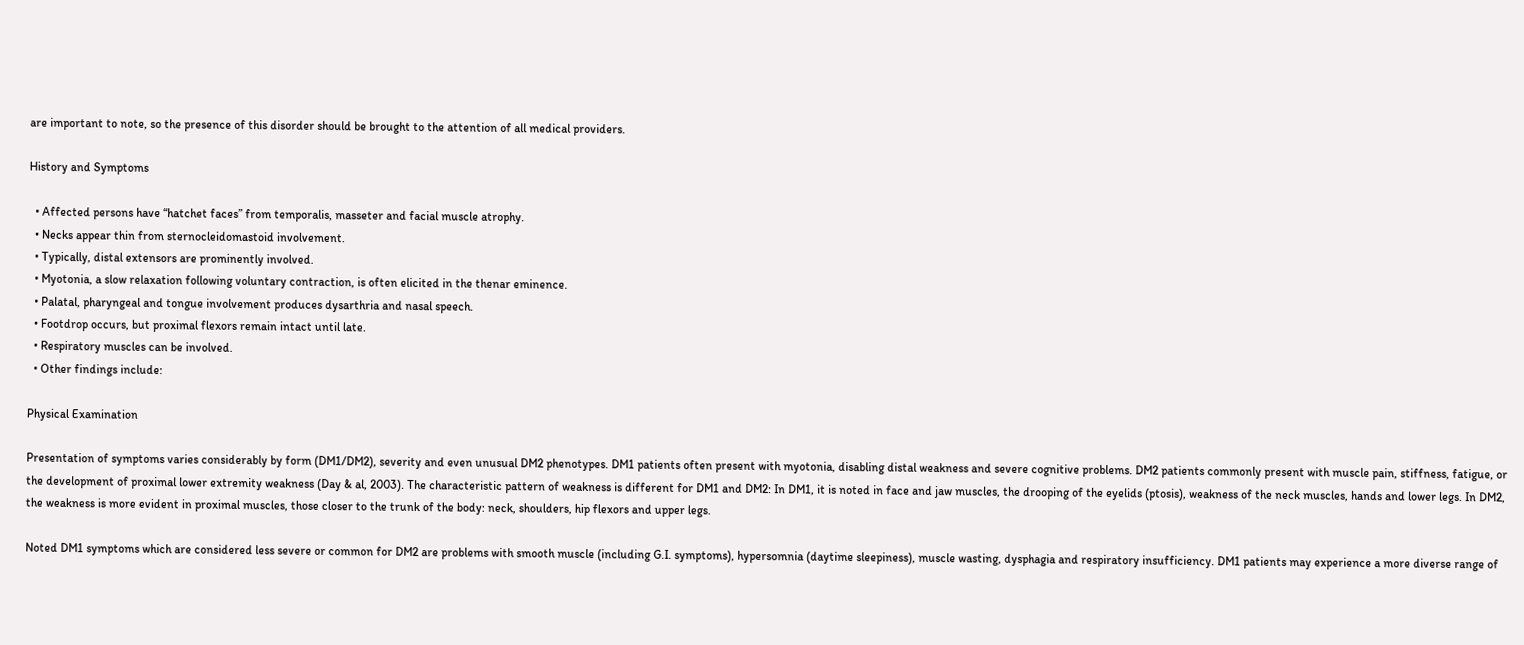are important to note, so the presence of this disorder should be brought to the attention of all medical providers.

History and Symptoms

  • Affected persons have “hatchet faces” from temporalis, masseter and facial muscle atrophy.
  • Necks appear thin from sternocleidomastoid involvement.
  • Typically, distal extensors are prominently involved.
  • Myotonia, a slow relaxation following voluntary contraction, is often elicited in the thenar eminence.
  • Palatal, pharyngeal and tongue involvement produces dysarthria and nasal speech.
  • Footdrop occurs, but proximal flexors remain intact until late.
  • Respiratory muscles can be involved.
  • Other findings include:

Physical Examination

Presentation of symptoms varies considerably by form (DM1/DM2), severity and even unusual DM2 phenotypes. DM1 patients often present with myotonia, disabling distal weakness and severe cognitive problems. DM2 patients commonly present with muscle pain, stiffness, fatigue, or the development of proximal lower extremity weakness (Day & al, 2003). The characteristic pattern of weakness is different for DM1 and DM2: In DM1, it is noted in face and jaw muscles, the drooping of the eyelids (ptosis), weakness of the neck muscles, hands and lower legs. In DM2, the weakness is more evident in proximal muscles, those closer to the trunk of the body: neck, shoulders, hip flexors and upper legs.

Noted DM1 symptoms which are considered less severe or common for DM2 are problems with smooth muscle (including G.I. symptoms), hypersomnia (daytime sleepiness), muscle wasting, dysphagia and respiratory insufficiency. DM1 patients may experience a more diverse range of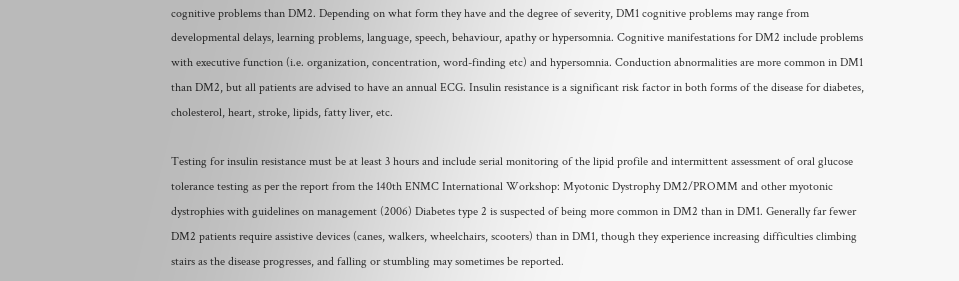cognitive problems than DM2. Depending on what form they have and the degree of severity, DM1 cognitive problems may range from developmental delays, learning problems, language, speech, behaviour, apathy or hypersomnia. Cognitive manifestations for DM2 include problems with executive function (i.e. organization, concentration, word-finding etc) and hypersomnia. Conduction abnormalities are more common in DM1 than DM2, but all patients are advised to have an annual ECG. Insulin resistance is a significant risk factor in both forms of the disease for diabetes, cholesterol, heart, stroke, lipids, fatty liver, etc.

Testing for insulin resistance must be at least 3 hours and include serial monitoring of the lipid profile and intermittent assessment of oral glucose tolerance testing as per the report from the 140th ENMC International Workshop: Myotonic Dystrophy DM2/PROMM and other myotonic dystrophies with guidelines on management (2006) Diabetes type 2 is suspected of being more common in DM2 than in DM1. Generally far fewer DM2 patients require assistive devices (canes, walkers, wheelchairs, scooters) than in DM1, though they experience increasing difficulties climbing stairs as the disease progresses, and falling or stumbling may sometimes be reported.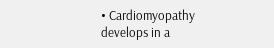• Cardiomyopathy develops in a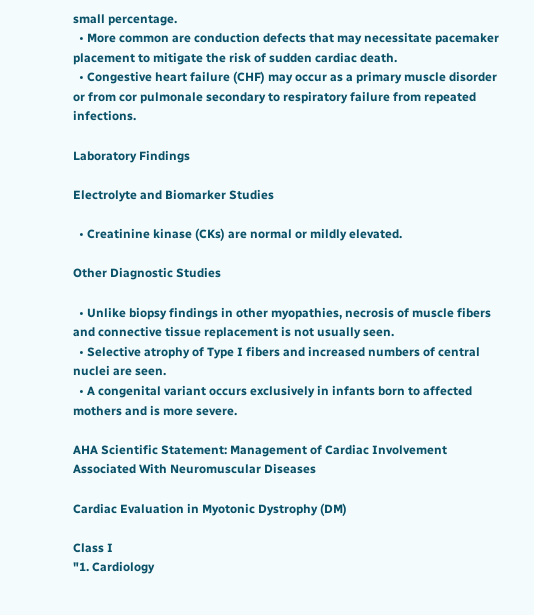small percentage.
  • More common are conduction defects that may necessitate pacemaker placement to mitigate the risk of sudden cardiac death.
  • Congestive heart failure (CHF) may occur as a primary muscle disorder or from cor pulmonale secondary to respiratory failure from repeated infections.

Laboratory Findings

Electrolyte and Biomarker Studies

  • Creatinine kinase (CKs) are normal or mildly elevated.

Other Diagnostic Studies

  • Unlike biopsy findings in other myopathies, necrosis of muscle fibers and connective tissue replacement is not usually seen.
  • Selective atrophy of Type I fibers and increased numbers of central nuclei are seen.
  • A congenital variant occurs exclusively in infants born to affected mothers and is more severe.

AHA Scientific Statement: Management of Cardiac Involvement Associated With Neuromuscular Diseases

Cardiac Evaluation in Myotonic Dystrophy (DM)

Class I
"1. Cardiology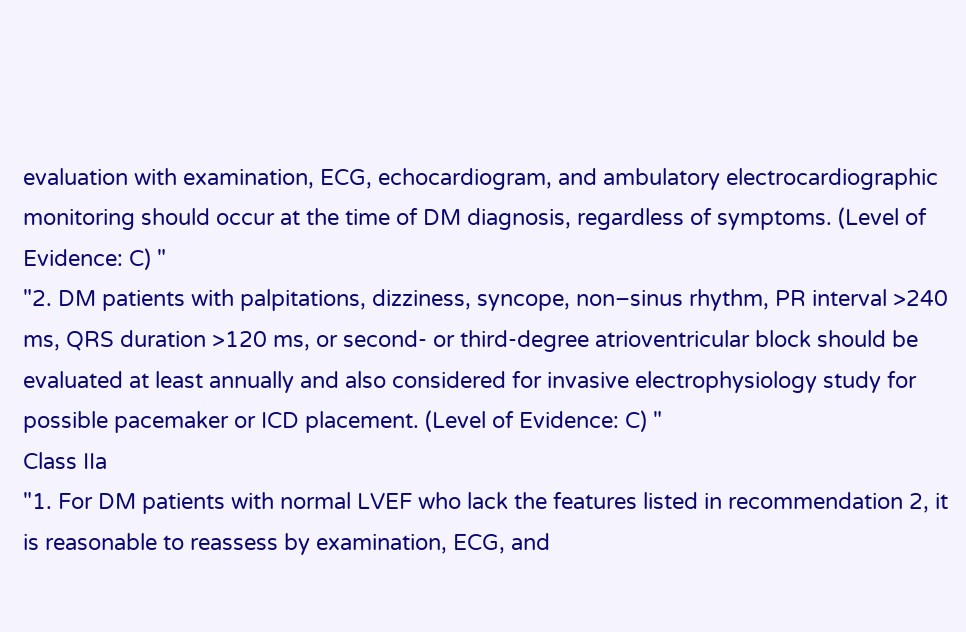evaluation with examination, ECG, echocardiogram, and ambulatory electrocardiographic monitoring should occur at the time of DM diagnosis, regardless of symptoms. (Level of Evidence: C) "
"2. DM patients with palpitations, dizziness, syncope, non–sinus rhythm, PR interval >240 ms, QRS duration >120 ms, or second- or third-degree atrioventricular block should be evaluated at least annually and also considered for invasive electrophysiology study for possible pacemaker or ICD placement. (Level of Evidence: C) "
Class IIa
"1. For DM patients with normal LVEF who lack the features listed in recommendation 2, it is reasonable to reassess by examination, ECG, and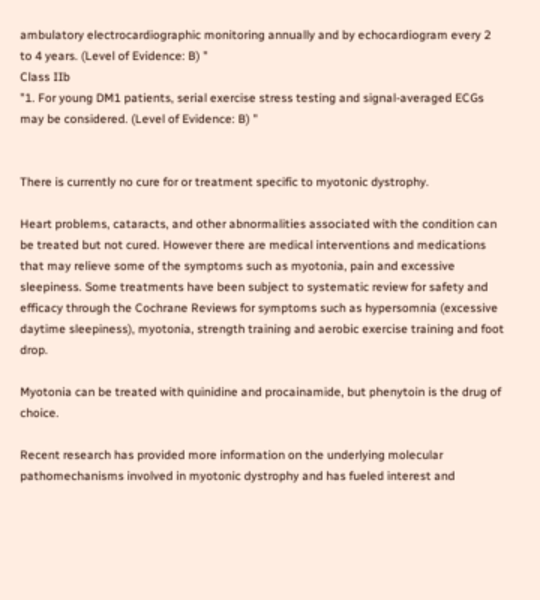ambulatory electrocardiographic monitoring annually and by echocardiogram every 2 to 4 years. (Level of Evidence: B) "
Class IIb
"1. For young DM1 patients, serial exercise stress testing and signal-averaged ECGs may be considered. (Level of Evidence: B) "


There is currently no cure for or treatment specific to myotonic dystrophy.

Heart problems, cataracts, and other abnormalities associated with the condition can be treated but not cured. However there are medical interventions and medications that may relieve some of the symptoms such as myotonia, pain and excessive sleepiness. Some treatments have been subject to systematic review for safety and efficacy through the Cochrane Reviews for symptoms such as hypersomnia (excessive daytime sleepiness), myotonia, strength training and aerobic exercise training and foot drop.

Myotonia can be treated with quinidine and procainamide, but phenytoin is the drug of choice.

Recent research has provided more information on the underlying molecular pathomechanisms involved in myotonic dystrophy and has fueled interest and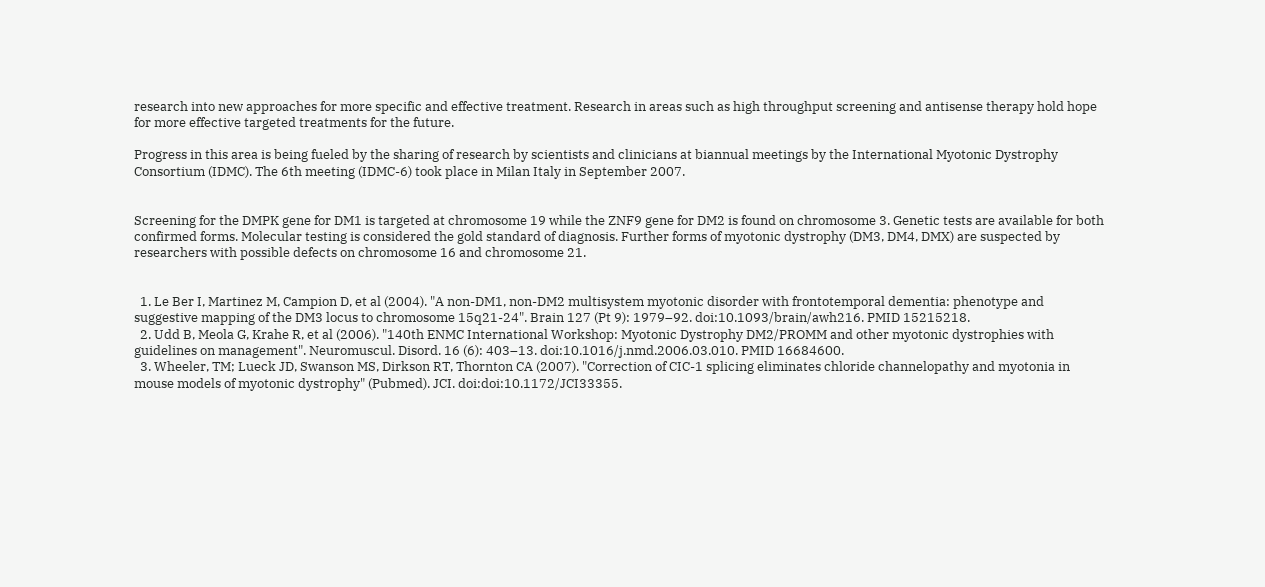research into new approaches for more specific and effective treatment. Research in areas such as high throughput screening and antisense therapy hold hope for more effective targeted treatments for the future.

Progress in this area is being fueled by the sharing of research by scientists and clinicians at biannual meetings by the International Myotonic Dystrophy Consortium (IDMC). The 6th meeting (IDMC-6) took place in Milan Italy in September 2007.


Screening for the DMPK gene for DM1 is targeted at chromosome 19 while the ZNF9 gene for DM2 is found on chromosome 3. Genetic tests are available for both confirmed forms. Molecular testing is considered the gold standard of diagnosis. Further forms of myotonic dystrophy (DM3, DM4, DMX) are suspected by researchers with possible defects on chromosome 16 and chromosome 21.


  1. Le Ber I, Martinez M, Campion D, et al (2004). "A non-DM1, non-DM2 multisystem myotonic disorder with frontotemporal dementia: phenotype and suggestive mapping of the DM3 locus to chromosome 15q21-24". Brain 127 (Pt 9): 1979–92. doi:10.1093/brain/awh216. PMID 15215218.
  2. Udd B, Meola G, Krahe R, et al (2006). "140th ENMC International Workshop: Myotonic Dystrophy DM2/PROMM and other myotonic dystrophies with guidelines on management". Neuromuscul. Disord. 16 (6): 403–13. doi:10.1016/j.nmd.2006.03.010. PMID 16684600.
  3. Wheeler, TM; Lueck JD, Swanson MS, Dirkson RT, Thornton CA (2007). "Correction of CIC-1 splicing eliminates chloride channelopathy and myotonia in mouse models of myotonic dystrophy" (Pubmed). JCI. doi:doi:10.1172/JCI33355.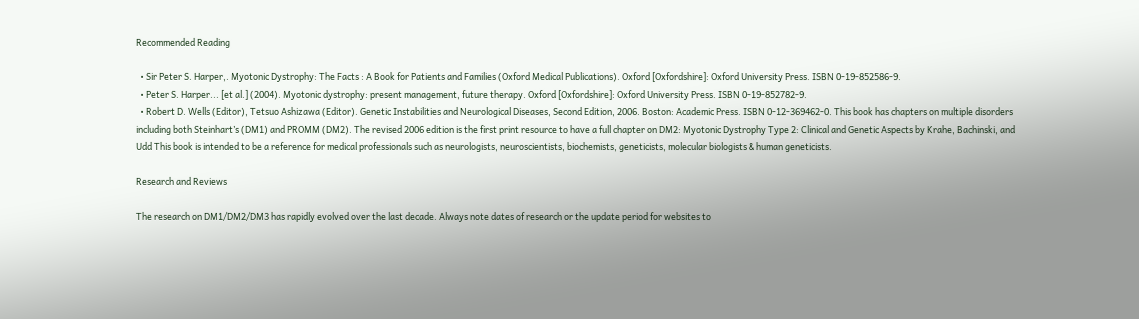Recommended Reading

  • Sir Peter S. Harper,. Myotonic Dystrophy: The Facts : A Book for Patients and Families (Oxford Medical Publications). Oxford [Oxfordshire]: Oxford University Press. ISBN 0-19-852586-9.
  • Peter S. Harper... [et al.] (2004). Myotonic dystrophy: present management, future therapy. Oxford [Oxfordshire]: Oxford University Press. ISBN 0-19-852782-9.
  • Robert D. Wells (Editor), Tetsuo Ashizawa (Editor). Genetic Instabilities and Neurological Diseases, Second Edition, 2006. Boston: Academic Press. ISBN 0-12-369462-0. This book has chapters on multiple disorders including both Steinhart’s (DM1) and PROMM (DM2). The revised 2006 edition is the first print resource to have a full chapter on DM2: Myotonic Dystrophy Type 2: Clinical and Genetic Aspects by Krahe, Bachinski, and Udd This book is intended to be a reference for medical professionals such as neurologists, neuroscientists, biochemists, geneticists, molecular biologists & human geneticists.

Research and Reviews

The research on DM1/DM2/DM3 has rapidly evolved over the last decade. Always note dates of research or the update period for websites to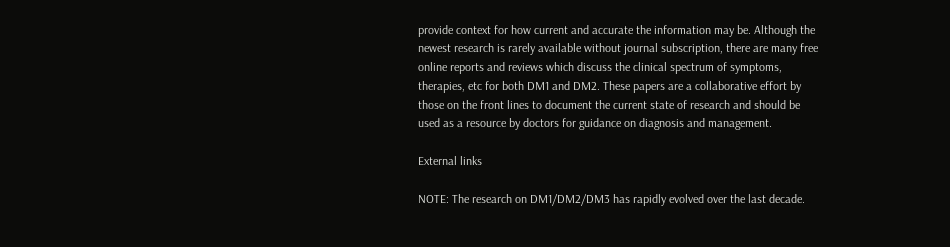provide context for how current and accurate the information may be. Although the newest research is rarely available without journal subscription, there are many free online reports and reviews which discuss the clinical spectrum of symptoms, therapies, etc for both DM1 and DM2. These papers are a collaborative effort by those on the front lines to document the current state of research and should be used as a resource by doctors for guidance on diagnosis and management.

External links

NOTE: The research on DM1/DM2/DM3 has rapidly evolved over the last decade.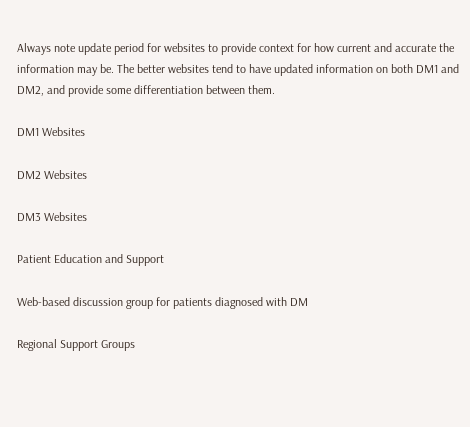Always note update period for websites to provide context for how current and accurate the information may be. The better websites tend to have updated information on both DM1 and DM2, and provide some differentiation between them.

DM1 Websites

DM2 Websites

DM3 Websites

Patient Education and Support

Web-based discussion group for patients diagnosed with DM

Regional Support Groups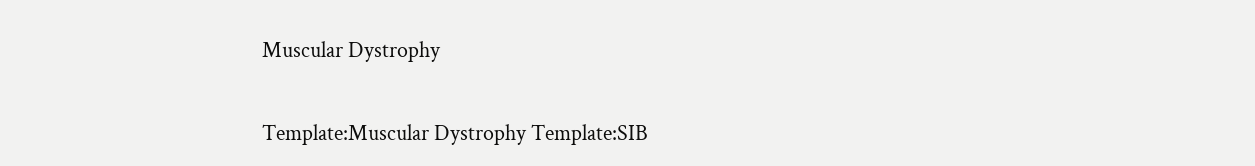Muscular Dystrophy

Template:Muscular Dystrophy Template:SIB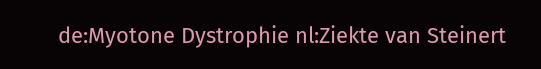de:Myotone Dystrophie nl:Ziekte van Steinert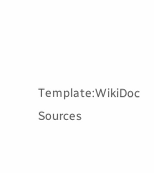Template:WikiDoc Sources